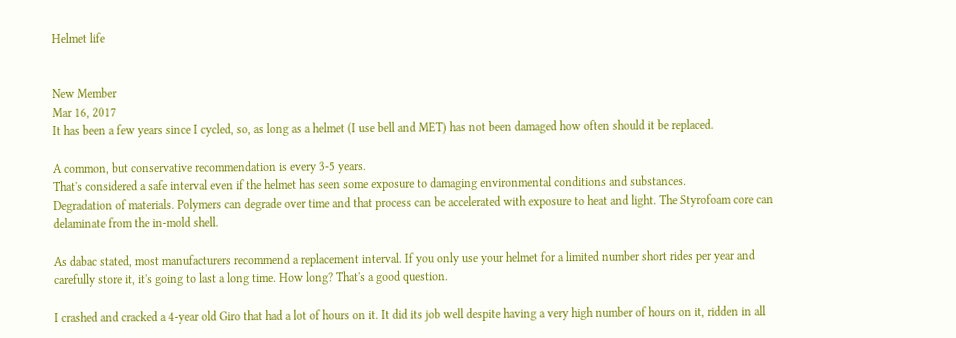Helmet life


New Member
Mar 16, 2017
It has been a few years since I cycled, so, as long as a helmet (I use bell and MET) has not been damaged how often should it be replaced.

A common, but conservative recommendation is every 3-5 years.
That's considered a safe interval even if the helmet has seen some exposure to damaging environmental conditions and substances.
Degradation of materials. Polymers can degrade over time and that process can be accelerated with exposure to heat and light. The Styrofoam core can delaminate from the in-mold shell.

As dabac stated, most manufacturers recommend a replacement interval. If you only use your helmet for a limited number short rides per year and carefully store it, it's going to last a long time. How long? That's a good question.

I crashed and cracked a 4-year old Giro that had a lot of hours on it. It did its job well despite having a very high number of hours on it, ridden in all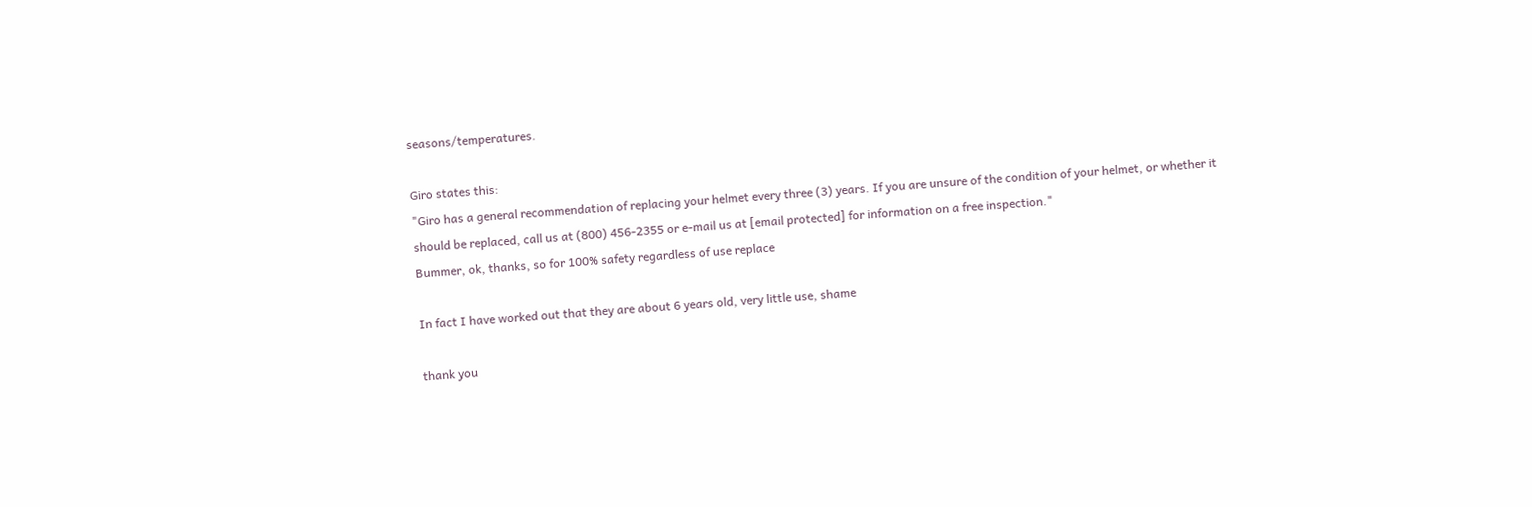seasons/temperatures.

Giro states this:
"Giro has a general recommendation of replacing your helmet every three (3) years. If you are unsure of the condition of your helmet, or whether it should be replaced, call us at (800) 456-2355 or e-mail us at [email protected] for information on a free inspection."
Bummer, ok, thanks, so for 100% safety regardless of use replace

In fact I have worked out that they are about 6 years old, very little use, shame

thank you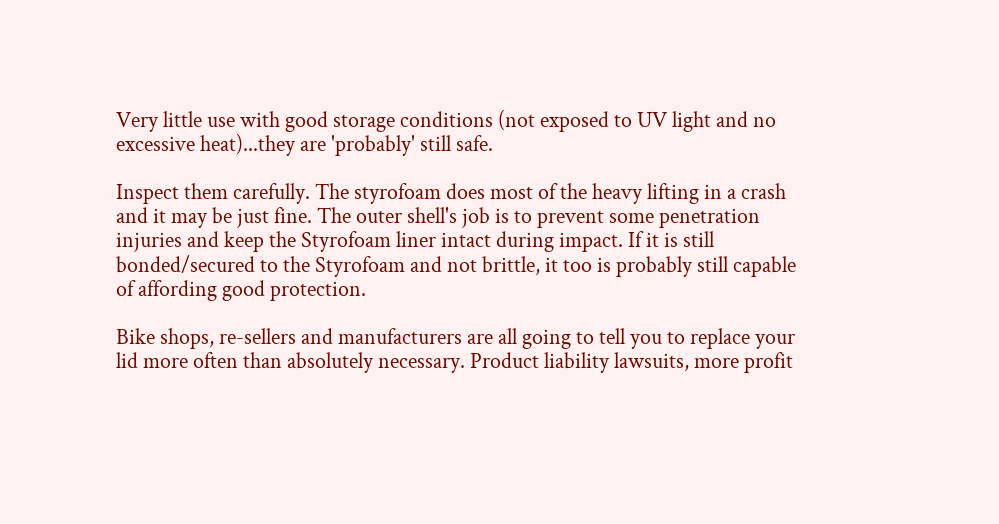Very little use with good storage conditions (not exposed to UV light and no excessive heat)...they are 'probably' still safe.

Inspect them carefully. The styrofoam does most of the heavy lifting in a crash and it may be just fine. The outer shell's job is to prevent some penetration injuries and keep the Styrofoam liner intact during impact. If it is still bonded/secured to the Styrofoam and not brittle, it too is probably still capable of affording good protection.

Bike shops, re-sellers and manufacturers are all going to tell you to replace your lid more often than absolutely necessary. Product liability lawsuits, more profit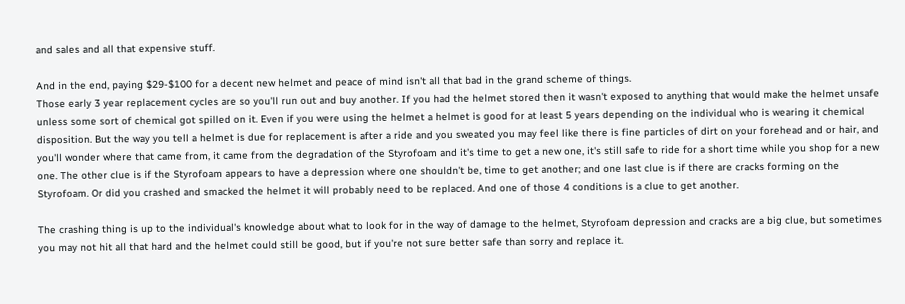and sales and all that expensive stuff.

And in the end, paying $29-$100 for a decent new helmet and peace of mind isn't all that bad in the grand scheme of things.
Those early 3 year replacement cycles are so you'll run out and buy another. If you had the helmet stored then it wasn't exposed to anything that would make the helmet unsafe unless some sort of chemical got spilled on it. Even if you were using the helmet a helmet is good for at least 5 years depending on the individual who is wearing it chemical disposition. But the way you tell a helmet is due for replacement is after a ride and you sweated you may feel like there is fine particles of dirt on your forehead and or hair, and you'll wonder where that came from, it came from the degradation of the Styrofoam and it's time to get a new one, it's still safe to ride for a short time while you shop for a new one. The other clue is if the Styrofoam appears to have a depression where one shouldn't be, time to get another; and one last clue is if there are cracks forming on the Styrofoam. Or did you crashed and smacked the helmet it will probably need to be replaced. And one of those 4 conditions is a clue to get another.

The crashing thing is up to the individual's knowledge about what to look for in the way of damage to the helmet, Styrofoam depression and cracks are a big clue, but sometimes you may not hit all that hard and the helmet could still be good, but if you're not sure better safe than sorry and replace it.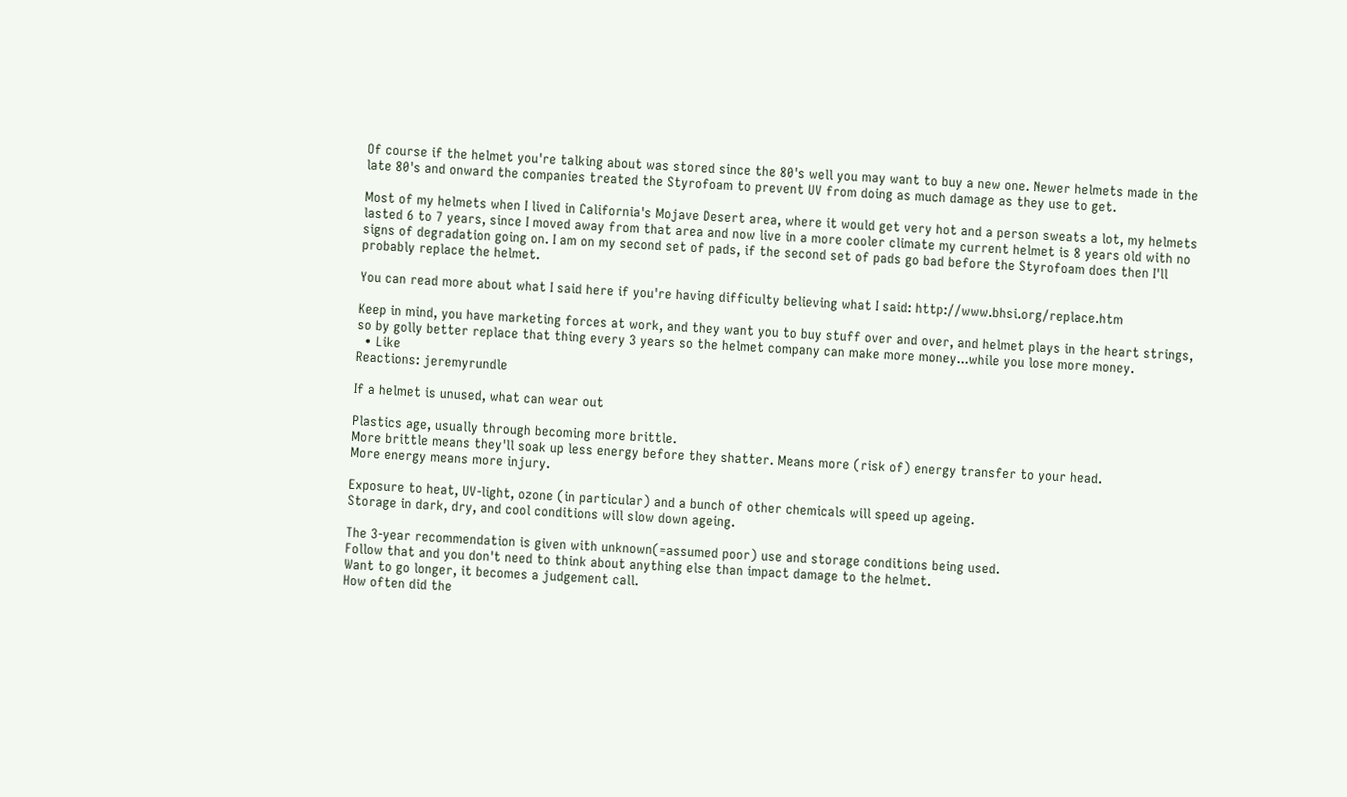Of course if the helmet you're talking about was stored since the 80's well you may want to buy a new one. Newer helmets made in the late 80's and onward the companies treated the Styrofoam to prevent UV from doing as much damage as they use to get.

Most of my helmets when I lived in California's Mojave Desert area, where it would get very hot and a person sweats a lot, my helmets lasted 6 to 7 years, since I moved away from that area and now live in a more cooler climate my current helmet is 8 years old with no signs of degradation going on. I am on my second set of pads, if the second set of pads go bad before the Styrofoam does then I'll probably replace the helmet.

You can read more about what I said here if you're having difficulty believing what I said: http://www.bhsi.org/replace.htm

Keep in mind, you have marketing forces at work, and they want you to buy stuff over and over, and helmet plays in the heart strings, so by golly better replace that thing every 3 years so the helmet company can make more money...while you lose more money.
  • Like
Reactions: jeremyrundle

If a helmet is unused, what can wear out

Plastics age, usually through becoming more brittle.
More brittle means they'll soak up less energy before they shatter. Means more (risk of) energy transfer to your head.
More energy means more injury.

Exposure to heat, UV-light, ozone (in particular) and a bunch of other chemicals will speed up ageing.
Storage in dark, dry, and cool conditions will slow down ageing.

The 3-year recommendation is given with unknown(=assumed poor) use and storage conditions being used.
Follow that and you don't need to think about anything else than impact damage to the helmet.
Want to go longer, it becomes a judgement call.
How often did the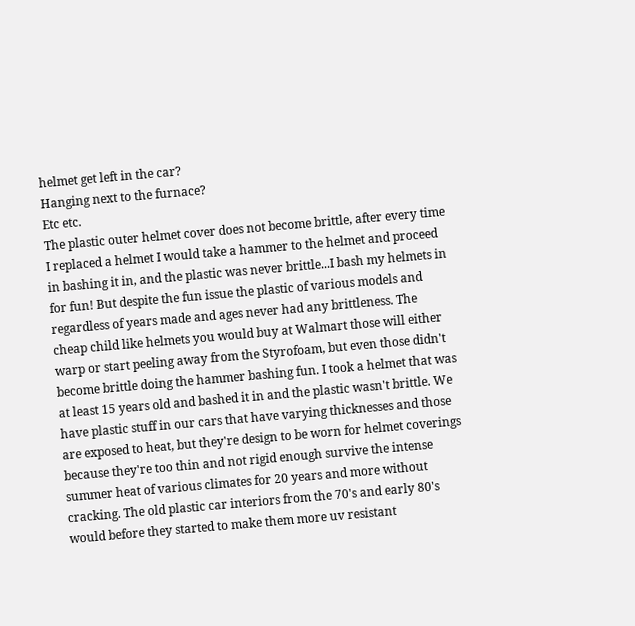helmet get left in the car?
Hanging next to the furnace?
Etc etc.
The plastic outer helmet cover does not become brittle, after every time I replaced a helmet I would take a hammer to the helmet and proceed in bashing it in, and the plastic was never brittle...I bash my helmets in for fun! But despite the fun issue the plastic of various models and regardless of years made and ages never had any brittleness. The cheap child like helmets you would buy at Walmart those will either warp or start peeling away from the Styrofoam, but even those didn't become brittle doing the hammer bashing fun. I took a helmet that was at least 15 years old and bashed it in and the plastic wasn't brittle. We have plastic stuff in our cars that have varying thicknesses and those are exposed to heat, but they're design to be worn for helmet coverings because they're too thin and not rigid enough survive the intense summer heat of various climates for 20 years and more without cracking. The old plastic car interiors from the 70's and early 80's would before they started to make them more uv resistant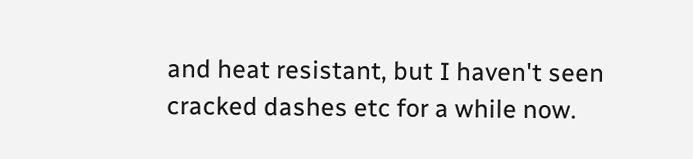and heat resistant, but I haven't seen cracked dashes etc for a while now.